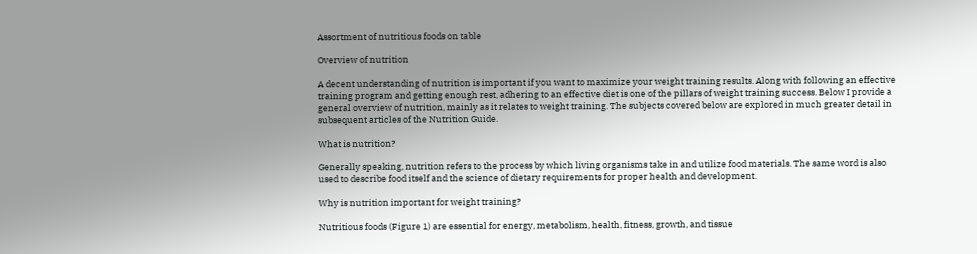Assortment of nutritious foods on table

Overview of nutrition

A decent understanding of nutrition is important if you want to maximize your weight training results. Along with following an effective training program and getting enough rest, adhering to an effective diet is one of the pillars of weight training success. Below I provide a general overview of nutrition, mainly as it relates to weight training. The subjects covered below are explored in much greater detail in subsequent articles of the Nutrition Guide.

What is nutrition?

Generally speaking, nutrition refers to the process by which living organisms take in and utilize food materials. The same word is also used to describe food itself and the science of dietary requirements for proper health and development.

Why is nutrition important for weight training?

Nutritious foods (Figure 1) are essential for energy, metabolism, health, fitness, growth, and tissue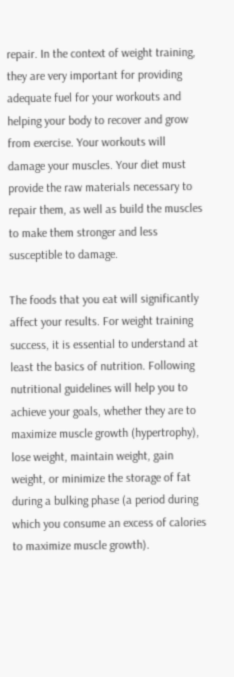repair. In the context of weight training, they are very important for providing adequate fuel for your workouts and helping your body to recover and grow from exercise. Your workouts will damage your muscles. Your diet must provide the raw materials necessary to repair them, as well as build the muscles to make them stronger and less susceptible to damage.

The foods that you eat will significantly affect your results. For weight training success, it is essential to understand at least the basics of nutrition. Following nutritional guidelines will help you to achieve your goals, whether they are to maximize muscle growth (hypertrophy), lose weight, maintain weight, gain weight, or minimize the storage of fat during a bulking phase (a period during which you consume an excess of calories to maximize muscle growth).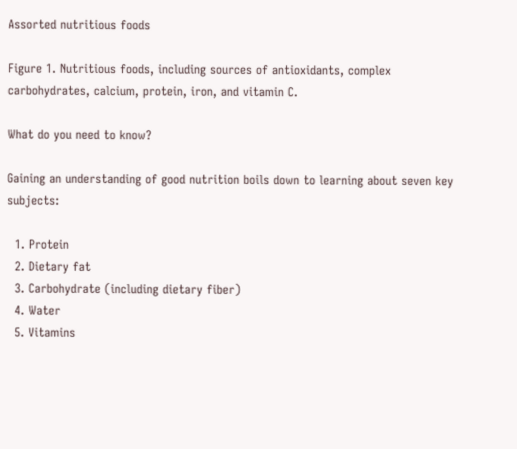Assorted nutritious foods

Figure 1. Nutritious foods, including sources of antioxidants, complex carbohydrates, calcium, protein, iron, and vitamin C.

What do you need to know?

Gaining an understanding of good nutrition boils down to learning about seven key subjects:

  1. Protein
  2. Dietary fat
  3. Carbohydrate (including dietary fiber)
  4. Water
  5. Vitamins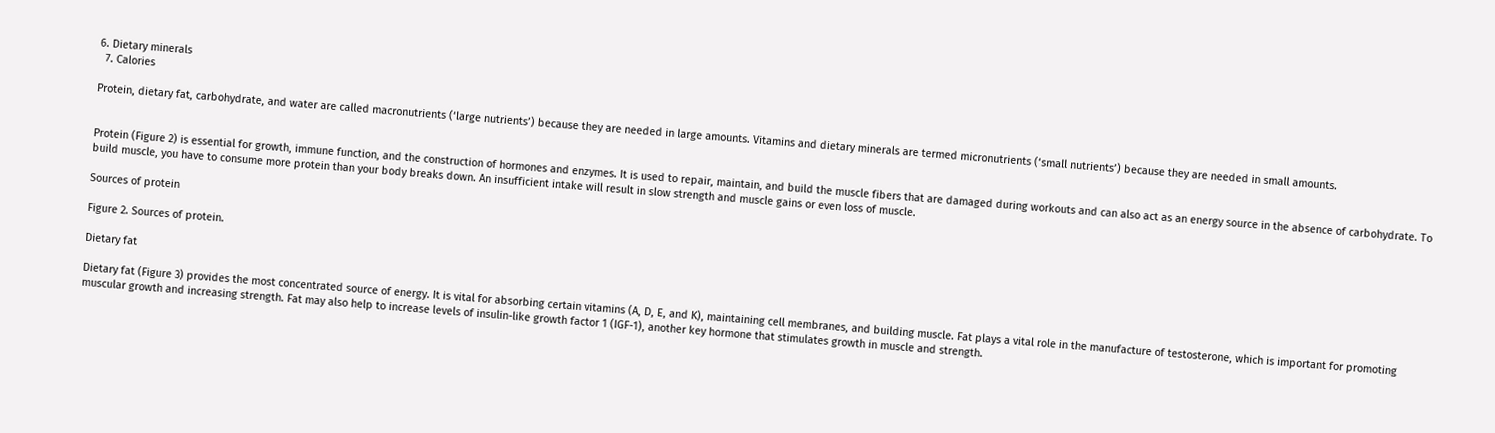6. Dietary minerals
  7. Calories

Protein, dietary fat, carbohydrate, and water are called macronutrients (‘large nutrients’) because they are needed in large amounts. Vitamins and dietary minerals are termed micronutrients (‘small nutrients’) because they are needed in small amounts.


Protein (Figure 2) is essential for growth, immune function, and the construction of hormones and enzymes. It is used to repair, maintain, and build the muscle fibers that are damaged during workouts and can also act as an energy source in the absence of carbohydrate. To build muscle, you have to consume more protein than your body breaks down. An insufficient intake will result in slow strength and muscle gains or even loss of muscle.

Sources of protein

Figure 2. Sources of protein.

Dietary fat

Dietary fat (Figure 3) provides the most concentrated source of energy. It is vital for absorbing certain vitamins (A, D, E, and K), maintaining cell membranes, and building muscle. Fat plays a vital role in the manufacture of testosterone, which is important for promoting muscular growth and increasing strength. Fat may also help to increase levels of insulin-like growth factor 1 (IGF-1), another key hormone that stimulates growth in muscle and strength.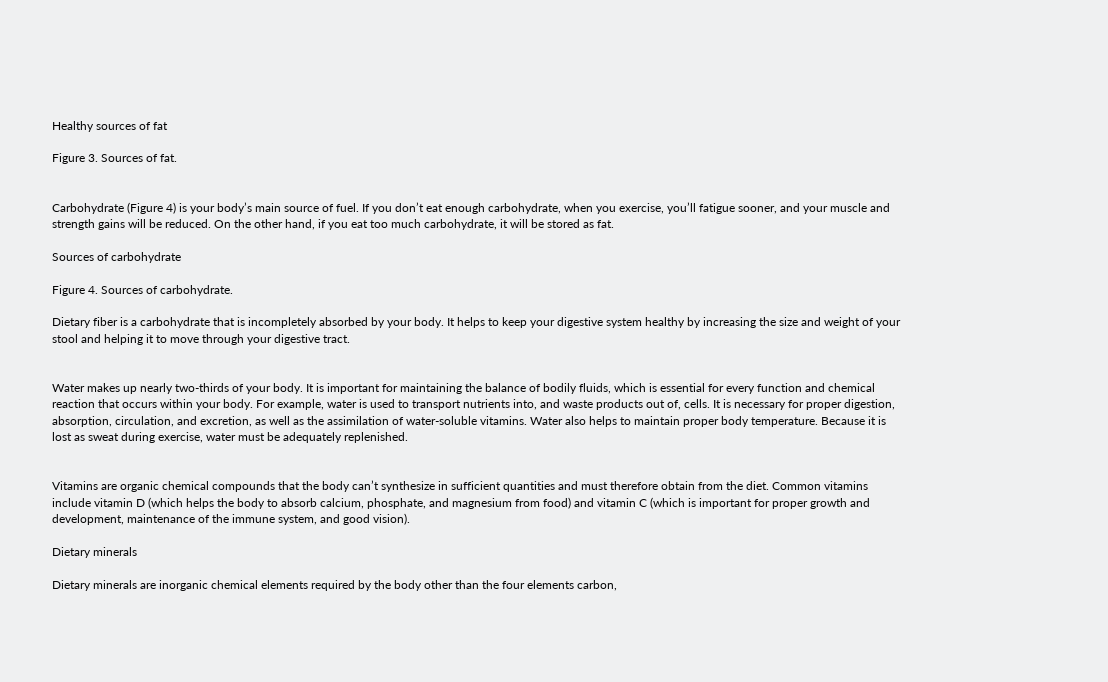Healthy sources of fat

Figure 3. Sources of fat.


Carbohydrate (Figure 4) is your body’s main source of fuel. If you don’t eat enough carbohydrate, when you exercise, you’ll fatigue sooner, and your muscle and strength gains will be reduced. On the other hand, if you eat too much carbohydrate, it will be stored as fat.

Sources of carbohydrate

Figure 4. Sources of carbohydrate.

Dietary fiber is a carbohydrate that is incompletely absorbed by your body. It helps to keep your digestive system healthy by increasing the size and weight of your stool and helping it to move through your digestive tract.


Water makes up nearly two-thirds of your body. It is important for maintaining the balance of bodily fluids, which is essential for every function and chemical reaction that occurs within your body. For example, water is used to transport nutrients into, and waste products out of, cells. It is necessary for proper digestion, absorption, circulation, and excretion, as well as the assimilation of water-soluble vitamins. Water also helps to maintain proper body temperature. Because it is lost as sweat during exercise, water must be adequately replenished.


Vitamins are organic chemical compounds that the body can’t synthesize in sufficient quantities and must therefore obtain from the diet. Common vitamins include vitamin D (which helps the body to absorb calcium, phosphate, and magnesium from food) and vitamin C (which is important for proper growth and development, maintenance of the immune system, and good vision).

Dietary minerals

Dietary minerals are inorganic chemical elements required by the body other than the four elements carbon,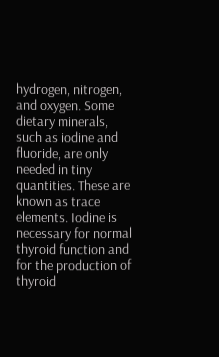hydrogen, nitrogen, and oxygen. Some dietary minerals, such as iodine and fluoride, are only needed in tiny quantities. These are known as trace elements. Iodine is necessary for normal thyroid function and for the production of thyroid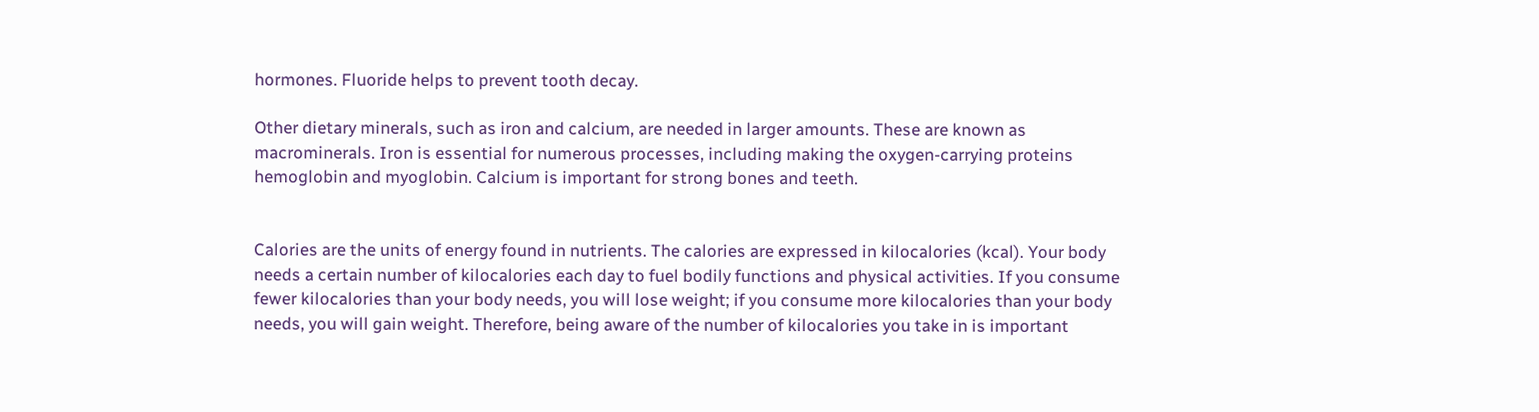hormones. Fluoride helps to prevent tooth decay.

Other dietary minerals, such as iron and calcium, are needed in larger amounts. These are known as macrominerals. Iron is essential for numerous processes, including making the oxygen-carrying proteins hemoglobin and myoglobin. Calcium is important for strong bones and teeth.


Calories are the units of energy found in nutrients. The calories are expressed in kilocalories (kcal). Your body needs a certain number of kilocalories each day to fuel bodily functions and physical activities. If you consume fewer kilocalories than your body needs, you will lose weight; if you consume more kilocalories than your body needs, you will gain weight. Therefore, being aware of the number of kilocalories you take in is important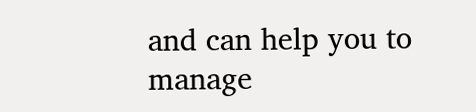and can help you to manage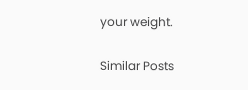your weight.

Similar Posts